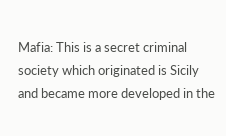Mafia: This is a secret criminal society which originated is Sicily and became more developed in the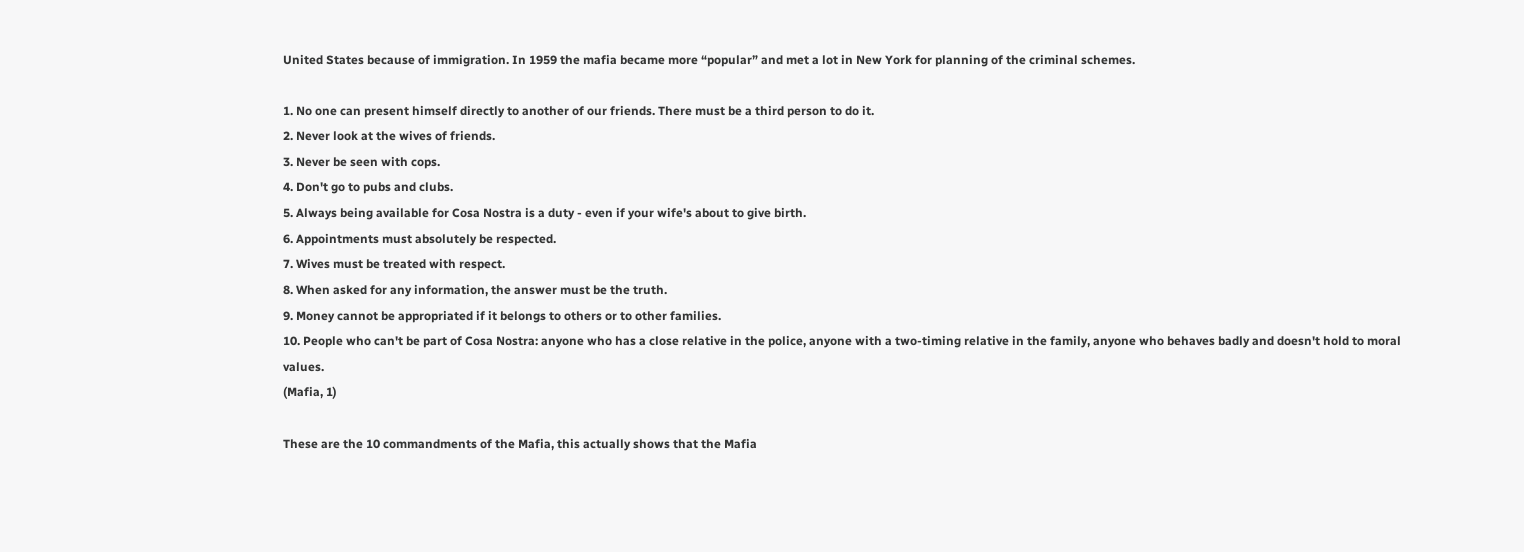United States because of immigration. In 1959 the mafia became more “popular” and met a lot in New York for planning of the criminal schemes.

1. No one can present himself directly to another of our friends. There must be a third person to do it.
2. Never look at the wives of friends.
3. Never be seen with cops.
4. Don't go to pubs and clubs.
5. Always being available for Cosa Nostra is a duty - even if your wife's about to give birth.
6. Appointments must absolutely be respected.
7. Wives must be treated with respect.
8. When asked for any information, the answer must be the truth.
9. Money cannot be appropriated if it belongs to others or to other families.
10. People who can't be part of Cosa Nostra: anyone who has a close relative in the police, anyone with a two-timing relative in the family, anyone who behaves badly and doesn't hold to moral values.
(Mafia, 1)

These are the 10 commandments of the Mafia, this actually shows that the Mafia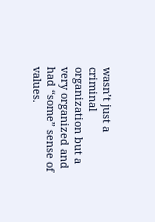wasn’t just a criminal organization but a very organized and had “some” sense of values.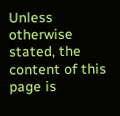Unless otherwise stated, the content of this page is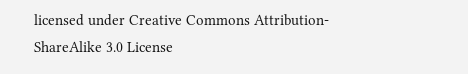licensed under Creative Commons Attribution-ShareAlike 3.0 License